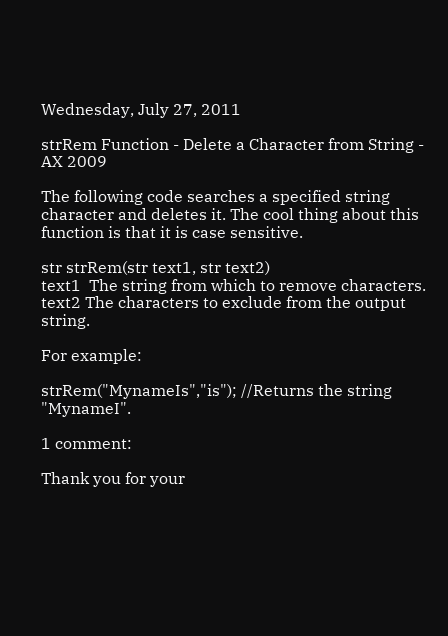Wednesday, July 27, 2011

strRem Function - Delete a Character from String - AX 2009

The following code searches a specified string character and deletes it. The cool thing about this function is that it is case sensitive.

str strRem(str text1, str text2)
text1  The string from which to remove characters.
text2 The characters to exclude from the output string.

For example:

strRem("MynameIs","is"); //Returns the string "MynameI".

1 comment:

Thank you for your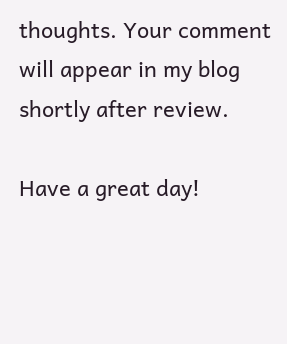thoughts. Your comment will appear in my blog shortly after review.

Have a great day!